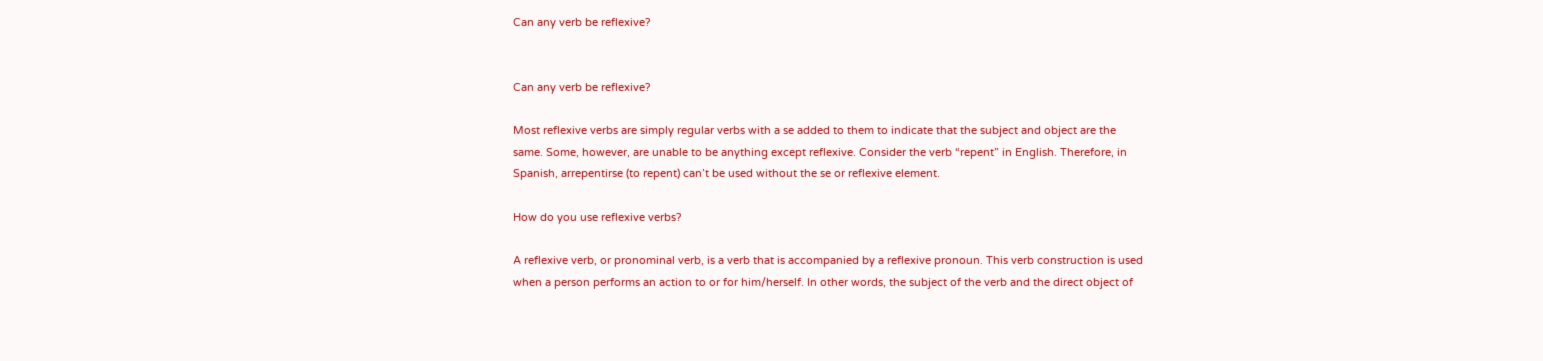Can any verb be reflexive?


Can any verb be reflexive?

Most reflexive verbs are simply regular verbs with a se added to them to indicate that the subject and object are the same. Some, however, are unable to be anything except reflexive. Consider the verb “repent” in English. Therefore, in Spanish, arrepentirse (to repent) can’t be used without the se or reflexive element.

How do you use reflexive verbs?

A reflexive verb, or pronominal verb, is a verb that is accompanied by a reflexive pronoun. This verb construction is used when a person performs an action to or for him/herself. In other words, the subject of the verb and the direct object of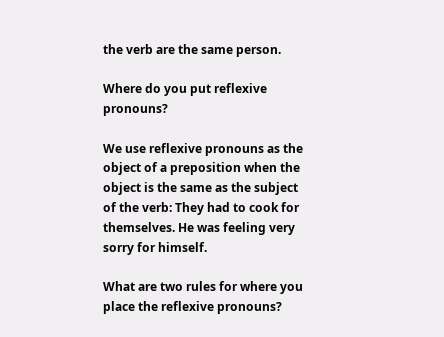the verb are the same person.

Where do you put reflexive pronouns?

We use reflexive pronouns as the object of a preposition when the object is the same as the subject of the verb: They had to cook for themselves. He was feeling very sorry for himself.

What are two rules for where you place the reflexive pronouns?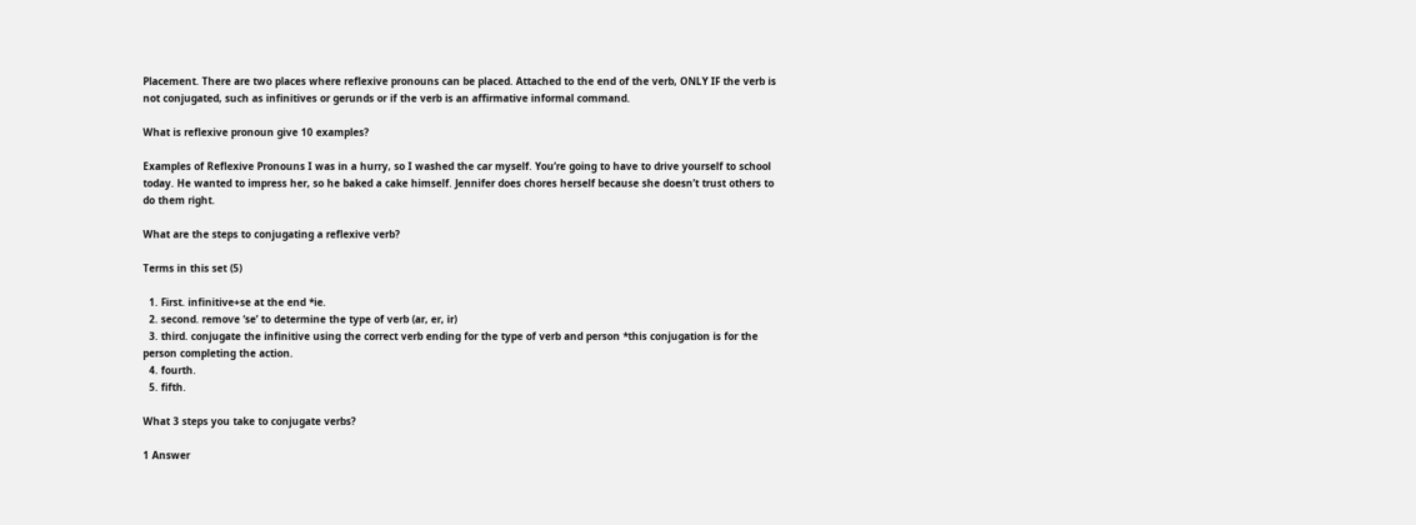Placement. There are two places where reflexive pronouns can be placed. Attached to the end of the verb, ONLY IF the verb is not conjugated, such as infinitives or gerunds or if the verb is an affirmative informal command.

What is reflexive pronoun give 10 examples?

Examples of Reflexive Pronouns I was in a hurry, so I washed the car myself. You’re going to have to drive yourself to school today. He wanted to impress her, so he baked a cake himself. Jennifer does chores herself because she doesn’t trust others to do them right.

What are the steps to conjugating a reflexive verb?

Terms in this set (5)

  1. First. infinitive+se at the end *ie.
  2. second. remove ‘se’ to determine the type of verb (ar, er, ir)
  3. third. conjugate the infinitive using the correct verb ending for the type of verb and person *this conjugation is for the person completing the action.
  4. fourth.
  5. fifth.

What 3 steps you take to conjugate verbs?

1 Answer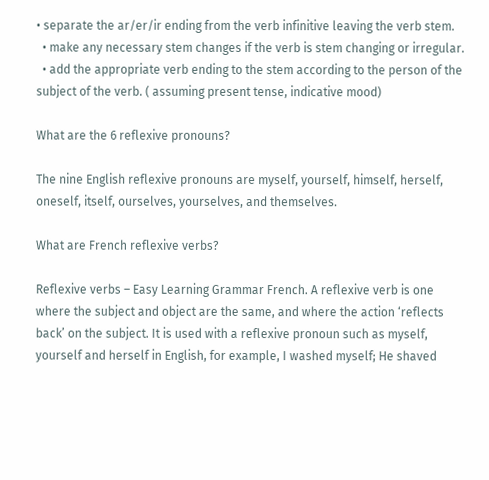• separate the ar/er/ir ending from the verb infinitive leaving the verb stem.
  • make any necessary stem changes if the verb is stem changing or irregular.
  • add the appropriate verb ending to the stem according to the person of the subject of the verb. ( assuming present tense, indicative mood)

What are the 6 reflexive pronouns?

The nine English reflexive pronouns are myself, yourself, himself, herself, oneself, itself, ourselves, yourselves, and themselves.

What are French reflexive verbs?

Reflexive verbs – Easy Learning Grammar French. A reflexive verb is one where the subject and object are the same, and where the action ‘reflects back’ on the subject. It is used with a reflexive pronoun such as myself, yourself and herself in English, for example, I washed myself; He shaved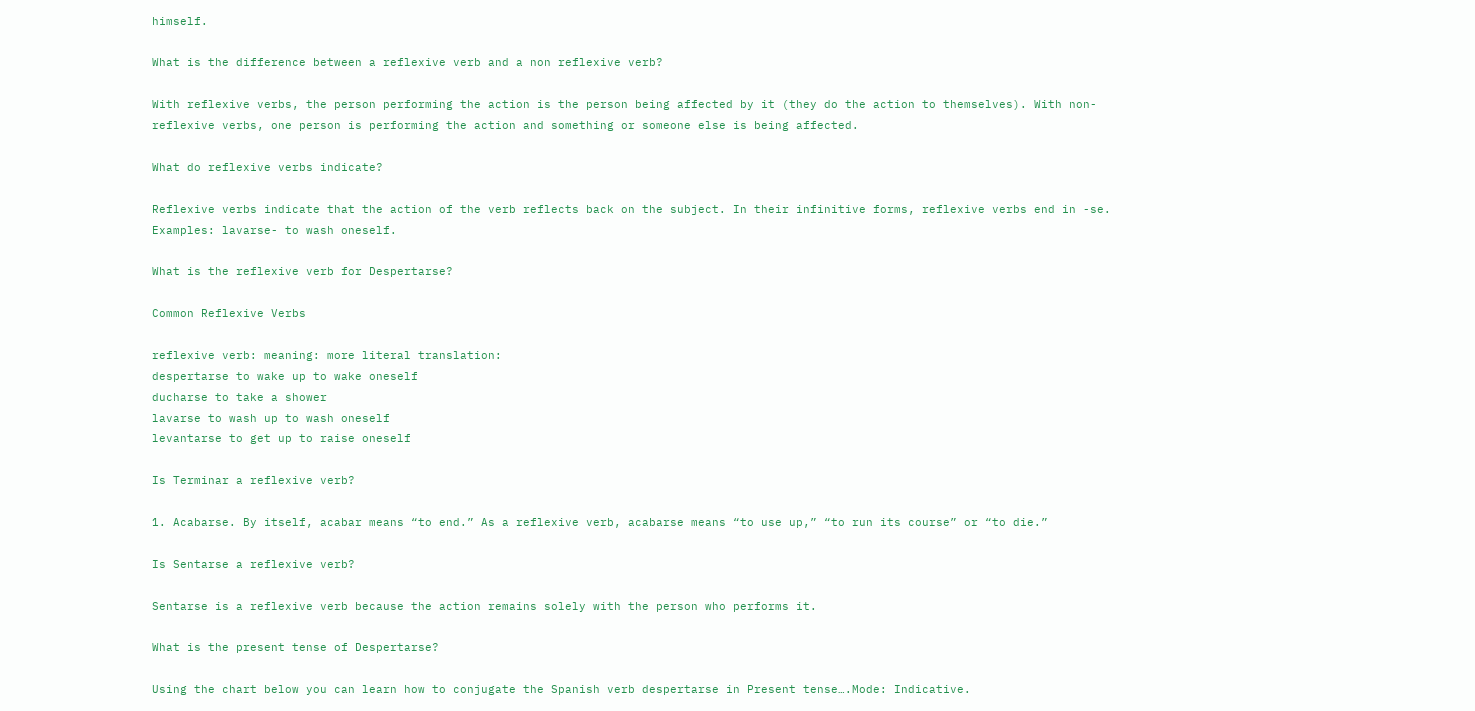himself.

What is the difference between a reflexive verb and a non reflexive verb?

With reflexive verbs, the person performing the action is the person being affected by it (they do the action to themselves). With non-reflexive verbs, one person is performing the action and something or someone else is being affected.

What do reflexive verbs indicate?

Reflexive verbs indicate that the action of the verb reflects back on the subject. In their infinitive forms, reflexive verbs end in -se. Examples: lavarse- to wash oneself.

What is the reflexive verb for Despertarse?

Common Reflexive Verbs

reflexive verb: meaning: more literal translation:
despertarse to wake up to wake oneself
ducharse to take a shower
lavarse to wash up to wash oneself
levantarse to get up to raise oneself

Is Terminar a reflexive verb?

1. Acabarse. By itself, acabar means “to end.” As a reflexive verb, acabarse means “to use up,” “to run its course” or “to die.”

Is Sentarse a reflexive verb?

Sentarse is a reflexive verb because the action remains solely with the person who performs it.

What is the present tense of Despertarse?

Using the chart below you can learn how to conjugate the Spanish verb despertarse in Present tense….Mode: Indicative.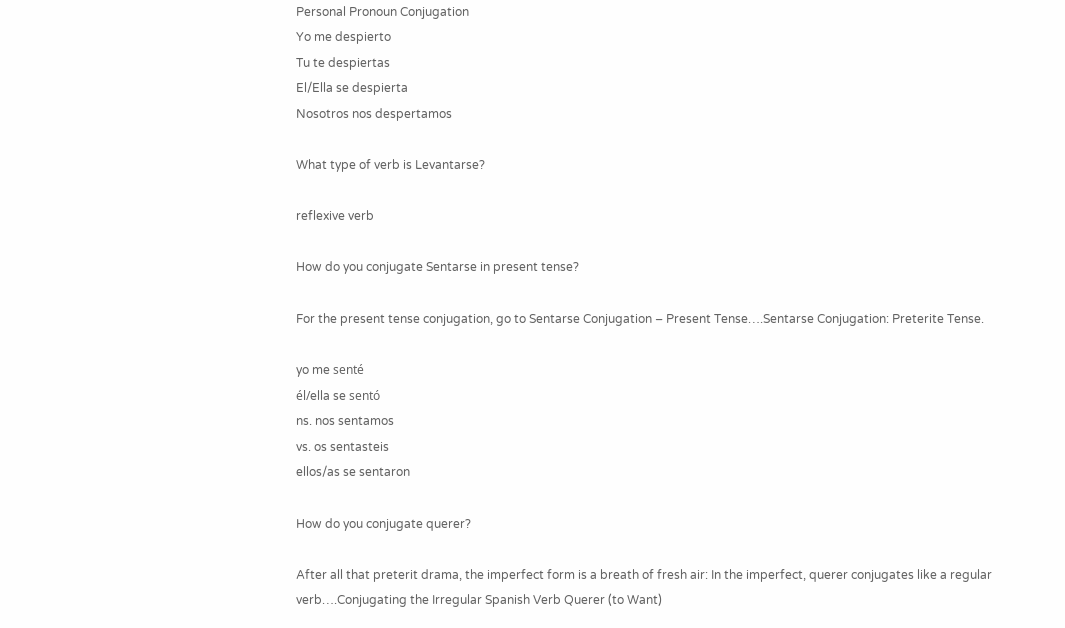Personal Pronoun Conjugation
Yo me despierto
Tu te despiertas
El/Ella se despierta
Nosotros nos despertamos

What type of verb is Levantarse?

reflexive verb

How do you conjugate Sentarse in present tense?

For the present tense conjugation, go to Sentarse Conjugation – Present Tense….Sentarse Conjugation: Preterite Tense.

yo me senté
él/ella se sentó
ns. nos sentamos
vs. os sentasteis
ellos/as se sentaron

How do you conjugate querer?

After all that preterit drama, the imperfect form is a breath of fresh air: In the imperfect, querer conjugates like a regular verb….Conjugating the Irregular Spanish Verb Querer (to Want)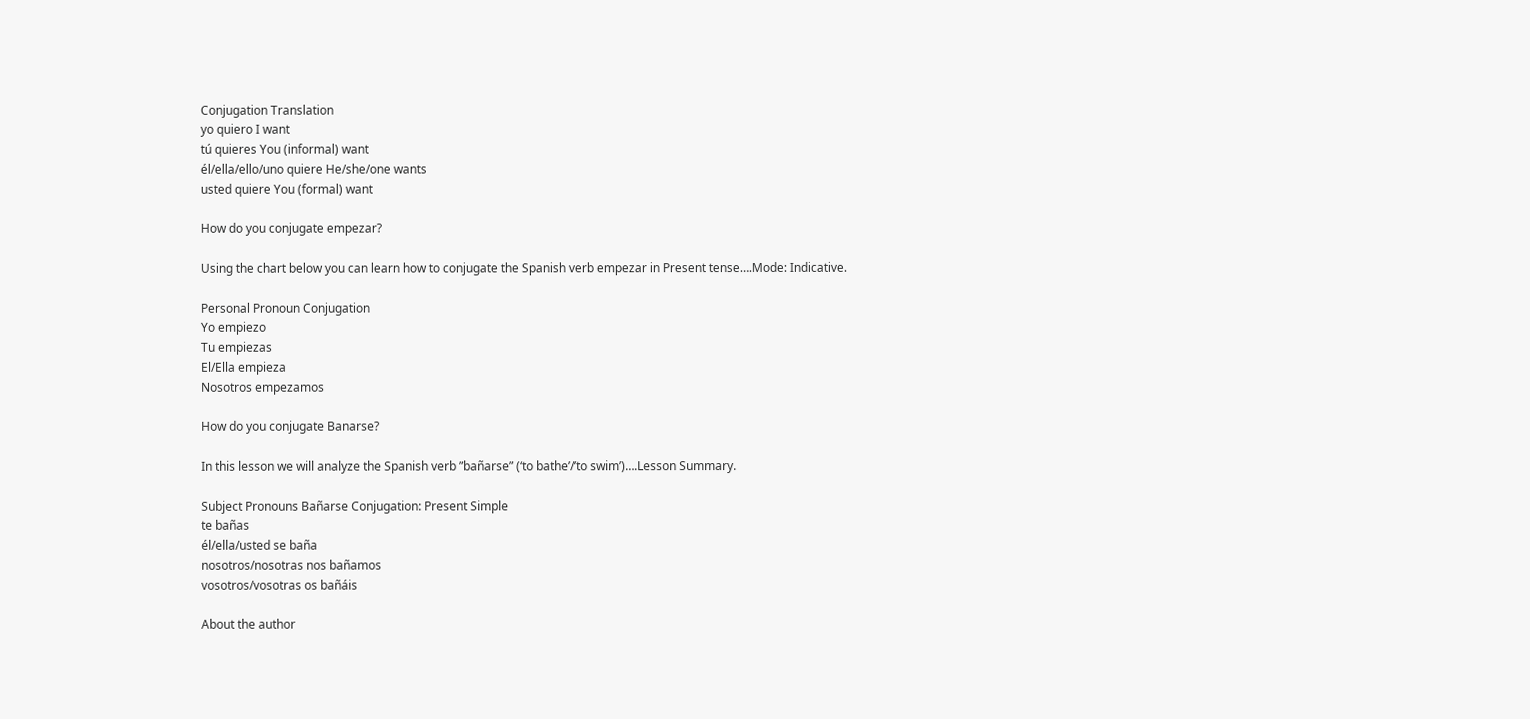Conjugation Translation
yo quiero I want
tú quieres You (informal) want
él/ella/ello/uno quiere He/she/one wants
usted quiere You (formal) want

How do you conjugate empezar?

Using the chart below you can learn how to conjugate the Spanish verb empezar in Present tense….Mode: Indicative.

Personal Pronoun Conjugation
Yo empiezo
Tu empiezas
El/Ella empieza
Nosotros empezamos

How do you conjugate Banarse?

In this lesson we will analyze the Spanish verb ”bañarse” (‘to bathe’/’to swim’)….Lesson Summary.

Subject Pronouns Bañarse Conjugation: Present Simple
te bañas
él/ella/usted se baña
nosotros/nosotras nos bañamos
vosotros/vosotras os bañáis

About the author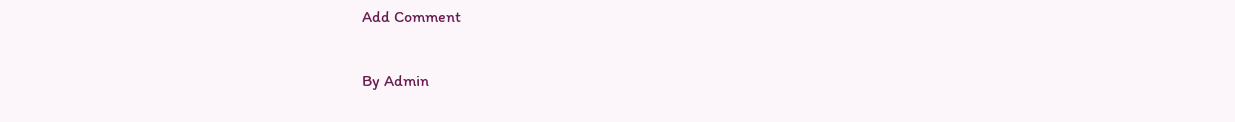Add Comment

By Admin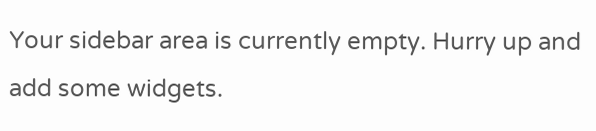Your sidebar area is currently empty. Hurry up and add some widgets.